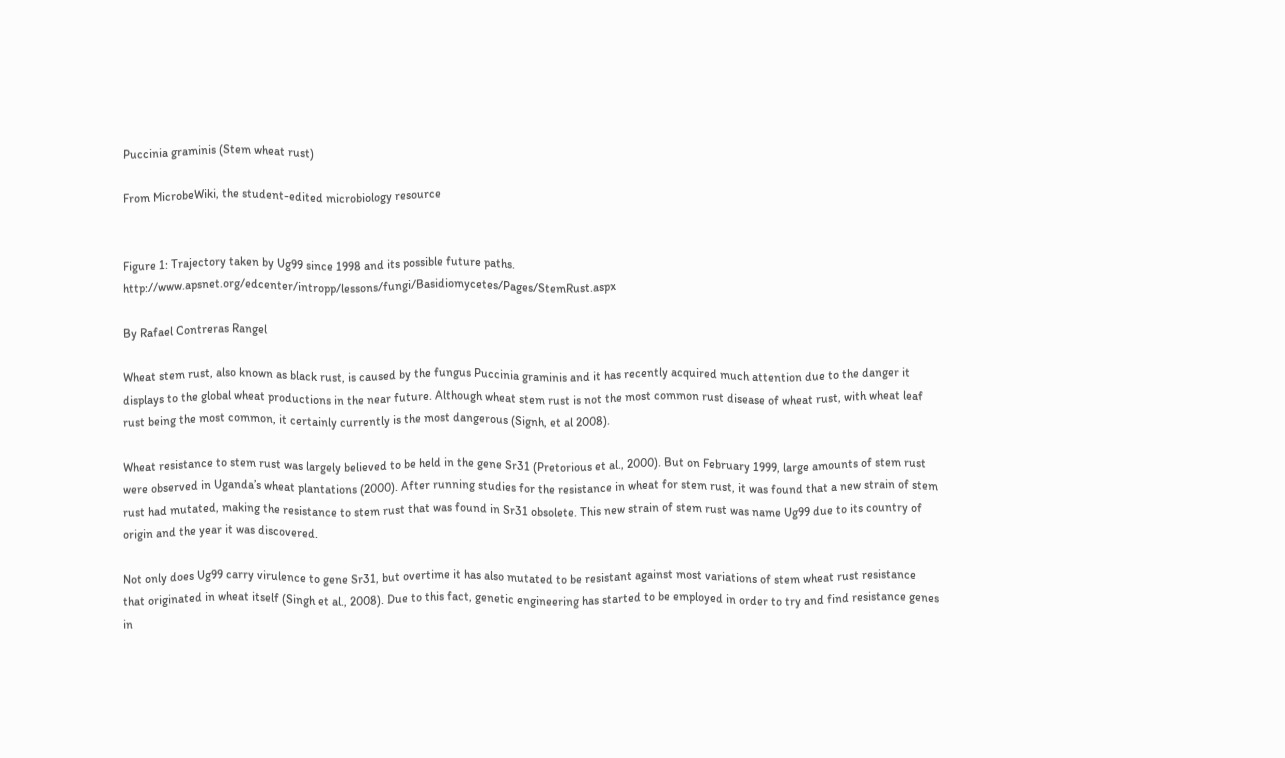Puccinia graminis (Stem wheat rust)

From MicrobeWiki, the student-edited microbiology resource


Figure 1: Trajectory taken by Ug99 since 1998 and its possible future paths. http://www.apsnet.org/edcenter/intropp/lessons/fungi/Basidiomycetes/Pages/StemRust.aspx

By Rafael Contreras Rangel

Wheat stem rust, also known as black rust, is caused by the fungus Puccinia graminis and it has recently acquired much attention due to the danger it displays to the global wheat productions in the near future. Although wheat stem rust is not the most common rust disease of wheat rust, with wheat leaf rust being the most common, it certainly currently is the most dangerous (Signh, et al 2008).

Wheat resistance to stem rust was largely believed to be held in the gene Sr31 (Pretorious et al., 2000). But on February 1999, large amounts of stem rust were observed in Uganda’s wheat plantations (2000). After running studies for the resistance in wheat for stem rust, it was found that a new strain of stem rust had mutated, making the resistance to stem rust that was found in Sr31 obsolete. This new strain of stem rust was name Ug99 due to its country of origin and the year it was discovered.

Not only does Ug99 carry virulence to gene Sr31, but overtime it has also mutated to be resistant against most variations of stem wheat rust resistance that originated in wheat itself (Singh et al., 2008). Due to this fact, genetic engineering has started to be employed in order to try and find resistance genes in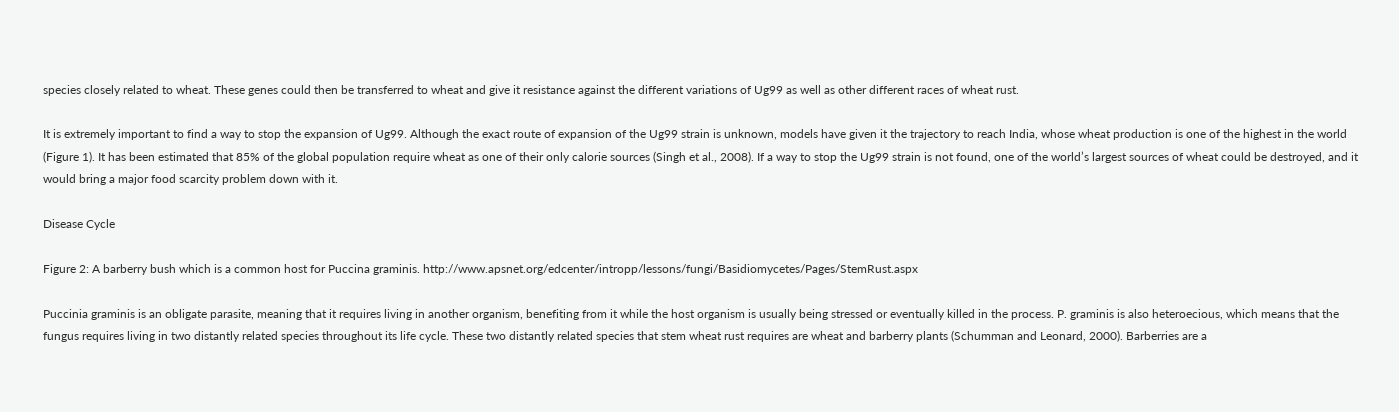species closely related to wheat. These genes could then be transferred to wheat and give it resistance against the different variations of Ug99 as well as other different races of wheat rust.

It is extremely important to find a way to stop the expansion of Ug99. Although the exact route of expansion of the Ug99 strain is unknown, models have given it the trajectory to reach India, whose wheat production is one of the highest in the world (Figure 1). It has been estimated that 85% of the global population require wheat as one of their only calorie sources (Singh et al., 2008). If a way to stop the Ug99 strain is not found, one of the world’s largest sources of wheat could be destroyed, and it would bring a major food scarcity problem down with it.

Disease Cycle

Figure 2: A barberry bush which is a common host for Puccina graminis. http://www.apsnet.org/edcenter/intropp/lessons/fungi/Basidiomycetes/Pages/StemRust.aspx

Puccinia graminis is an obligate parasite, meaning that it requires living in another organism, benefiting from it while the host organism is usually being stressed or eventually killed in the process. P. graminis is also heteroecious, which means that the fungus requires living in two distantly related species throughout its life cycle. These two distantly related species that stem wheat rust requires are wheat and barberry plants (Schumman and Leonard, 2000). Barberries are a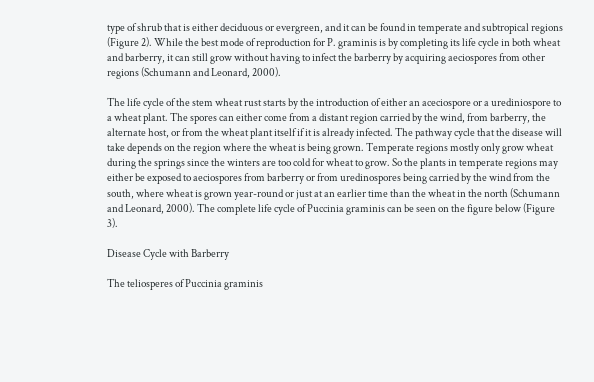type of shrub that is either deciduous or evergreen, and it can be found in temperate and subtropical regions (Figure 2). While the best mode of reproduction for P. graminis is by completing its life cycle in both wheat and barberry, it can still grow without having to infect the barberry by acquiring aeciospores from other regions (Schumann and Leonard, 2000).

The life cycle of the stem wheat rust starts by the introduction of either an aceciospore or a urediniospore to a wheat plant. The spores can either come from a distant region carried by the wind, from barberry, the alternate host, or from the wheat plant itself if it is already infected. The pathway cycle that the disease will take depends on the region where the wheat is being grown. Temperate regions mostly only grow wheat during the springs since the winters are too cold for wheat to grow. So the plants in temperate regions may either be exposed to aeciospores from barberry or from uredinospores being carried by the wind from the south, where wheat is grown year-round or just at an earlier time than the wheat in the north (Schumann and Leonard, 2000). The complete life cycle of Puccinia graminis can be seen on the figure below (Figure 3).

Disease Cycle with Barberry

The teliosperes of Puccinia graminis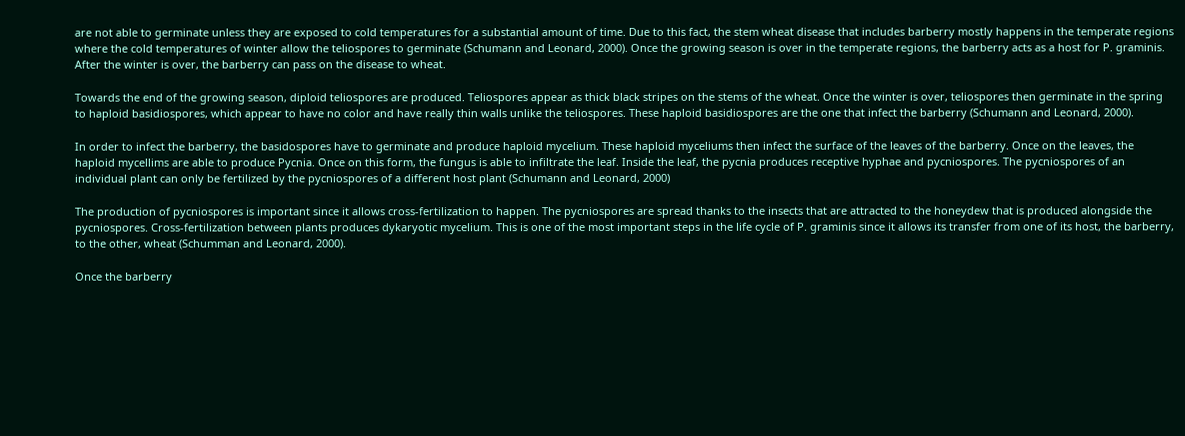are not able to germinate unless they are exposed to cold temperatures for a substantial amount of time. Due to this fact, the stem wheat disease that includes barberry mostly happens in the temperate regions where the cold temperatures of winter allow the teliospores to germinate (Schumann and Leonard, 2000). Once the growing season is over in the temperate regions, the barberry acts as a host for P. graminis. After the winter is over, the barberry can pass on the disease to wheat.

Towards the end of the growing season, diploid teliospores are produced. Teliospores appear as thick black stripes on the stems of the wheat. Once the winter is over, teliospores then germinate in the spring to haploid basidiospores, which appear to have no color and have really thin walls unlike the teliospores. These haploid basidiospores are the one that infect the barberry (Schumann and Leonard, 2000).

In order to infect the barberry, the basidospores have to germinate and produce haploid mycelium. These haploid myceliums then infect the surface of the leaves of the barberry. Once on the leaves, the haploid mycellims are able to produce Pycnia. Once on this form, the fungus is able to infiltrate the leaf. Inside the leaf, the pycnia produces receptive hyphae and pycniospores. The pycniospores of an individual plant can only be fertilized by the pycniospores of a different host plant (Schumann and Leonard, 2000)

The production of pycniospores is important since it allows cross-fertilization to happen. The pycniospores are spread thanks to the insects that are attracted to the honeydew that is produced alongside the pycniospores. Cross-fertilization between plants produces dykaryotic mycelium. This is one of the most important steps in the life cycle of P. graminis since it allows its transfer from one of its host, the barberry, to the other, wheat (Schumman and Leonard, 2000).

Once the barberry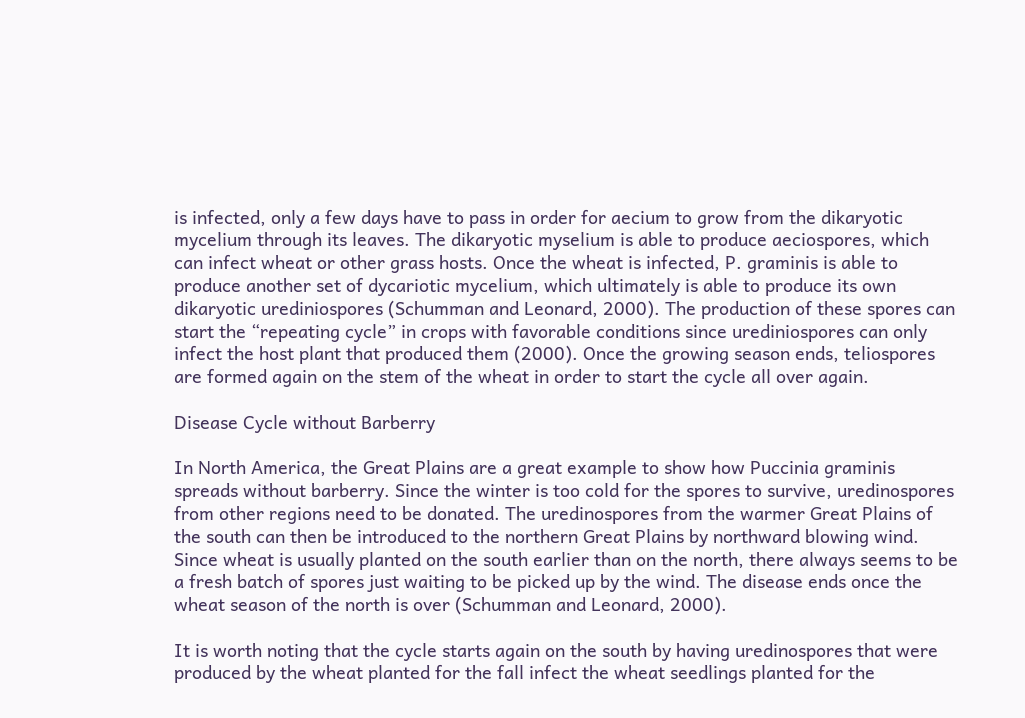is infected, only a few days have to pass in order for aecium to grow from the dikaryotic mycelium through its leaves. The dikaryotic myselium is able to produce aeciospores, which can infect wheat or other grass hosts. Once the wheat is infected, P. graminis is able to produce another set of dycariotic mycelium, which ultimately is able to produce its own dikaryotic urediniospores (Schumman and Leonard, 2000). The production of these spores can start the “repeating cycle” in crops with favorable conditions since urediniospores can only infect the host plant that produced them (2000). Once the growing season ends, teliospores are formed again on the stem of the wheat in order to start the cycle all over again.

Disease Cycle without Barberry

In North America, the Great Plains are a great example to show how Puccinia graminis spreads without barberry. Since the winter is too cold for the spores to survive, uredinospores from other regions need to be donated. The uredinospores from the warmer Great Plains of the south can then be introduced to the northern Great Plains by northward blowing wind. Since wheat is usually planted on the south earlier than on the north, there always seems to be a fresh batch of spores just waiting to be picked up by the wind. The disease ends once the wheat season of the north is over (Schumman and Leonard, 2000).

It is worth noting that the cycle starts again on the south by having uredinospores that were produced by the wheat planted for the fall infect the wheat seedlings planted for the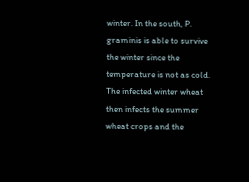winter. In the south, P. graminis is able to survive the winter since the temperature is not as cold. The infected winter wheat then infects the summer wheat crops and the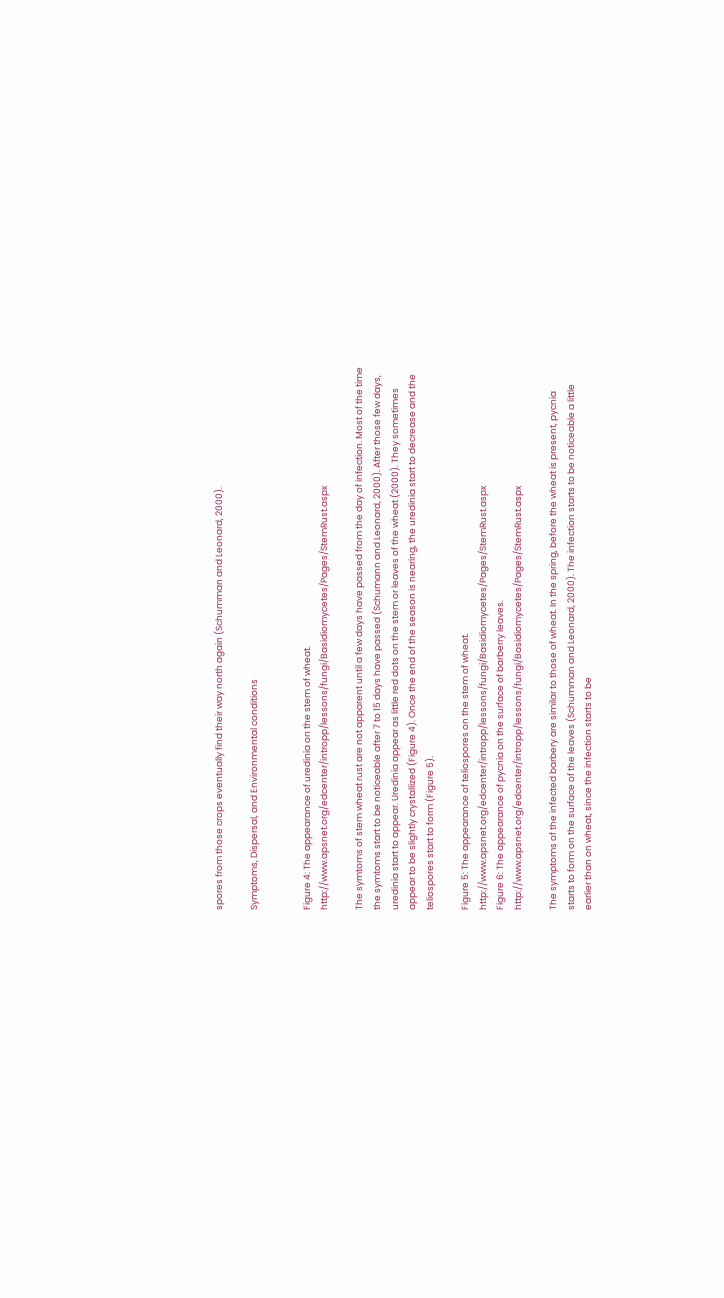spores from those crops eventually find their way north again (Schumman and Leonard, 2000).

Symptoms, Dispersal, and Environmental conditions


Figure 4: The appearance of uredinia on the stem of wheat. http://www.apsnet.org/edcenter/intropp/lessons/fungi/Basidiomycetes/Pages/StemRust.aspx

The symtoms of stem wheat rust are not apparent until a few days have passed from the day of infection. Most of the time the symtoms start to be noticeable after 7 to 15 days have passed (Schumann and Leonard, 2000). After those few days, uredinia start to appear. Uredinia appear as little red dots on the stem or leaves of the wheat (2000). They sometimes appear to be slightly crystallized (Figure 4). Once the end of the season is nearing, the uredinia start to decrease and the teliospores start to form (Figure 5).

Figure 5: The appearance of teliospores on the stem of wheat. http://www.apsnet.org/edcenter/intropp/lessons/fungi/Basidiomycetes/Pages/StemRust.aspx
Figure 6: The appearance of pycnia on the surface of barberry leaves. http://www.apsnet.org/edcenter/intropp/lessons/fungi/Basidiomycetes/Pages/StemRust.aspx

The symptoms of the infected barbery are similar to those of wheat. In the spring, before the wheat is present, pycnia starts to form on the surface of the leaves (Schumman and Leonard, 2000). The infection starts to be noticeable a little earlier than on wheat, since the infection starts to be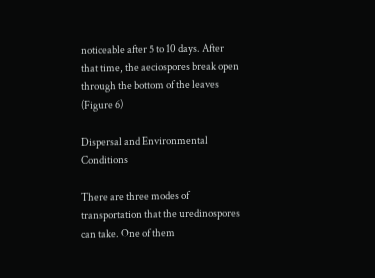noticeable after 5 to 10 days. After that time, the aeciospores break open through the bottom of the leaves (Figure 6)

Dispersal and Environmental Conditions

There are three modes of transportation that the uredinospores can take. One of them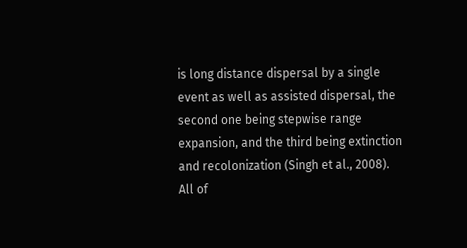is long distance dispersal by a single event as well as assisted dispersal, the second one being stepwise range expansion, and the third being extinction and recolonization (Singh et al., 2008). All of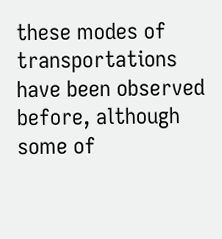these modes of transportations have been observed before, although some of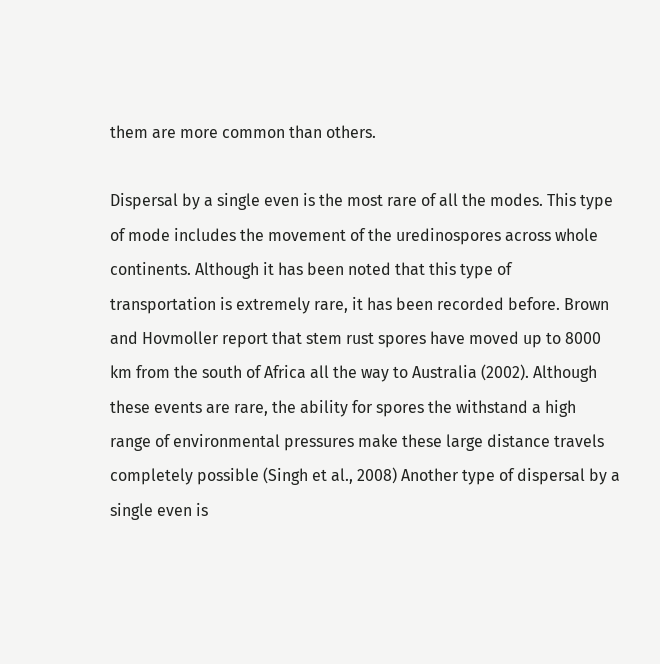them are more common than others.

Dispersal by a single even is the most rare of all the modes. This type of mode includes the movement of the uredinospores across whole continents. Although it has been noted that this type of transportation is extremely rare, it has been recorded before. Brown and Hovmoller report that stem rust spores have moved up to 8000 km from the south of Africa all the way to Australia (2002). Although these events are rare, the ability for spores the withstand a high range of environmental pressures make these large distance travels completely possible (Singh et al., 2008) Another type of dispersal by a single even is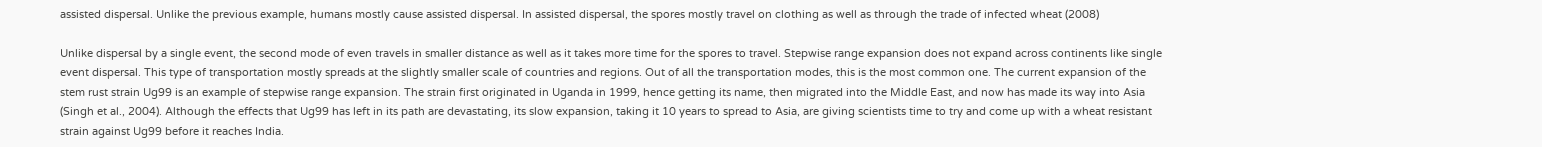assisted dispersal. Unlike the previous example, humans mostly cause assisted dispersal. In assisted dispersal, the spores mostly travel on clothing as well as through the trade of infected wheat (2008)

Unlike dispersal by a single event, the second mode of even travels in smaller distance as well as it takes more time for the spores to travel. Stepwise range expansion does not expand across continents like single event dispersal. This type of transportation mostly spreads at the slightly smaller scale of countries and regions. Out of all the transportation modes, this is the most common one. The current expansion of the stem rust strain Ug99 is an example of stepwise range expansion. The strain first originated in Uganda in 1999, hence getting its name, then migrated into the Middle East, and now has made its way into Asia (Singh et al., 2004). Although the effects that Ug99 has left in its path are devastating, its slow expansion, taking it 10 years to spread to Asia, are giving scientists time to try and come up with a wheat resistant strain against Ug99 before it reaches India.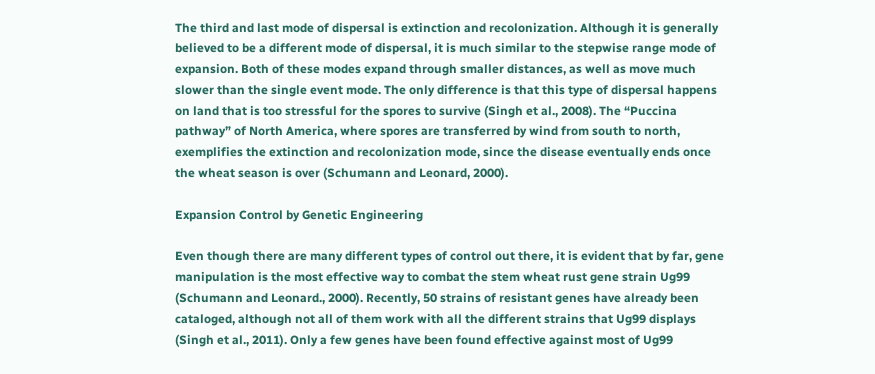The third and last mode of dispersal is extinction and recolonization. Although it is generally believed to be a different mode of dispersal, it is much similar to the stepwise range mode of expansion. Both of these modes expand through smaller distances, as well as move much slower than the single event mode. The only difference is that this type of dispersal happens on land that is too stressful for the spores to survive (Singh et al., 2008). The “Puccina pathway” of North America, where spores are transferred by wind from south to north, exemplifies the extinction and recolonization mode, since the disease eventually ends once the wheat season is over (Schumann and Leonard, 2000).

Expansion Control by Genetic Engineering

Even though there are many different types of control out there, it is evident that by far, gene manipulation is the most effective way to combat the stem wheat rust gene strain Ug99 (Schumann and Leonard., 2000). Recently, 50 strains of resistant genes have already been cataloged, although not all of them work with all the different strains that Ug99 displays (Singh et al., 2011). Only a few genes have been found effective against most of Ug99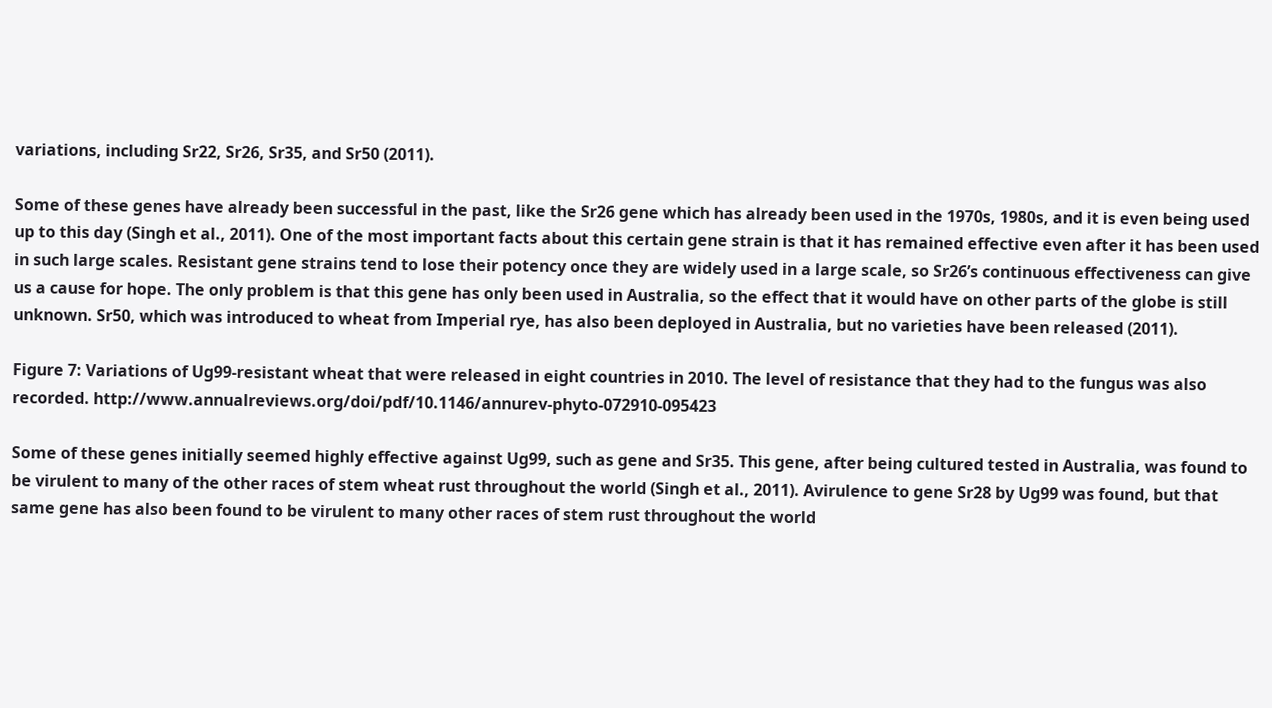variations, including Sr22, Sr26, Sr35, and Sr50 (2011).

Some of these genes have already been successful in the past, like the Sr26 gene which has already been used in the 1970s, 1980s, and it is even being used up to this day (Singh et al., 2011). One of the most important facts about this certain gene strain is that it has remained effective even after it has been used in such large scales. Resistant gene strains tend to lose their potency once they are widely used in a large scale, so Sr26’s continuous effectiveness can give us a cause for hope. The only problem is that this gene has only been used in Australia, so the effect that it would have on other parts of the globe is still unknown. Sr50, which was introduced to wheat from Imperial rye, has also been deployed in Australia, but no varieties have been released (2011).

Figure 7: Variations of Ug99-resistant wheat that were released in eight countries in 2010. The level of resistance that they had to the fungus was also recorded. http://www.annualreviews.org/doi/pdf/10.1146/annurev-phyto-072910-095423

Some of these genes initially seemed highly effective against Ug99, such as gene and Sr35. This gene, after being cultured tested in Australia, was found to be virulent to many of the other races of stem wheat rust throughout the world (Singh et al., 2011). Avirulence to gene Sr28 by Ug99 was found, but that same gene has also been found to be virulent to many other races of stem rust throughout the world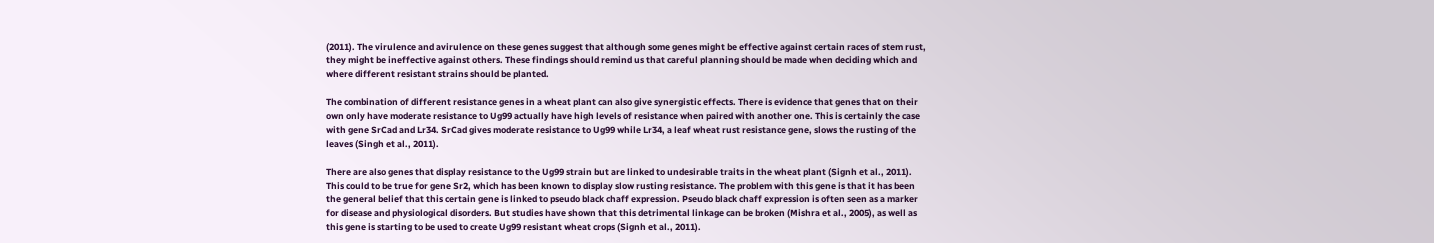(2011). The virulence and avirulence on these genes suggest that although some genes might be effective against certain races of stem rust, they might be ineffective against others. These findings should remind us that careful planning should be made when deciding which and where different resistant strains should be planted.

The combination of different resistance genes in a wheat plant can also give synergistic effects. There is evidence that genes that on their own only have moderate resistance to Ug99 actually have high levels of resistance when paired with another one. This is certainly the case with gene SrCad and Lr34. SrCad gives moderate resistance to Ug99 while Lr34, a leaf wheat rust resistance gene, slows the rusting of the leaves (Singh et al., 2011).

There are also genes that display resistance to the Ug99 strain but are linked to undesirable traits in the wheat plant (Signh et al., 2011). This could to be true for gene Sr2, which has been known to display slow rusting resistance. The problem with this gene is that it has been the general belief that this certain gene is linked to pseudo black chaff expression. Pseudo black chaff expression is often seen as a marker for disease and physiological disorders. But studies have shown that this detrimental linkage can be broken (Mishra et al., 2005), as well as this gene is starting to be used to create Ug99 resistant wheat crops (Signh et al., 2011).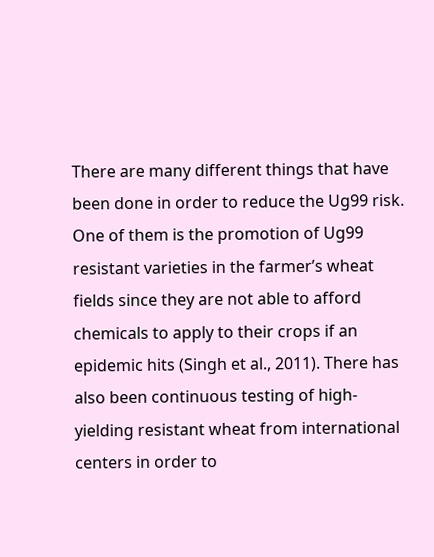There are many different things that have been done in order to reduce the Ug99 risk. One of them is the promotion of Ug99 resistant varieties in the farmer’s wheat fields since they are not able to afford chemicals to apply to their crops if an epidemic hits (Singh et al., 2011). There has also been continuous testing of high-yielding resistant wheat from international centers in order to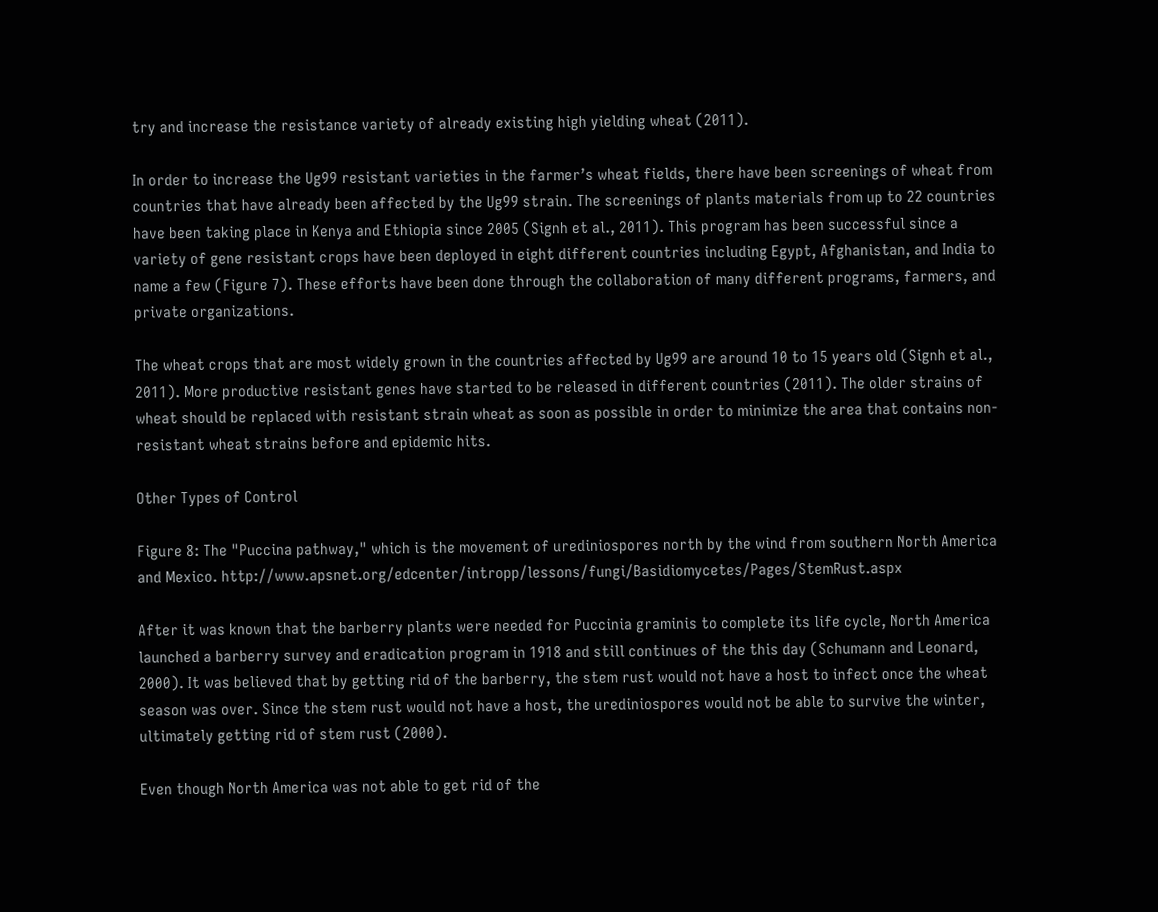try and increase the resistance variety of already existing high yielding wheat (2011).

In order to increase the Ug99 resistant varieties in the farmer’s wheat fields, there have been screenings of wheat from countries that have already been affected by the Ug99 strain. The screenings of plants materials from up to 22 countries have been taking place in Kenya and Ethiopia since 2005 (Signh et al., 2011). This program has been successful since a variety of gene resistant crops have been deployed in eight different countries including Egypt, Afghanistan, and India to name a few (Figure 7). These efforts have been done through the collaboration of many different programs, farmers, and private organizations.

The wheat crops that are most widely grown in the countries affected by Ug99 are around 10 to 15 years old (Signh et al., 2011). More productive resistant genes have started to be released in different countries (2011). The older strains of wheat should be replaced with resistant strain wheat as soon as possible in order to minimize the area that contains non-resistant wheat strains before and epidemic hits.

Other Types of Control

Figure 8: The "Puccina pathway," which is the movement of urediniospores north by the wind from southern North America and Mexico. http://www.apsnet.org/edcenter/intropp/lessons/fungi/Basidiomycetes/Pages/StemRust.aspx

After it was known that the barberry plants were needed for Puccinia graminis to complete its life cycle, North America launched a barberry survey and eradication program in 1918 and still continues of the this day (Schumann and Leonard, 2000). It was believed that by getting rid of the barberry, the stem rust would not have a host to infect once the wheat season was over. Since the stem rust would not have a host, the urediniospores would not be able to survive the winter, ultimately getting rid of stem rust (2000).

Even though North America was not able to get rid of the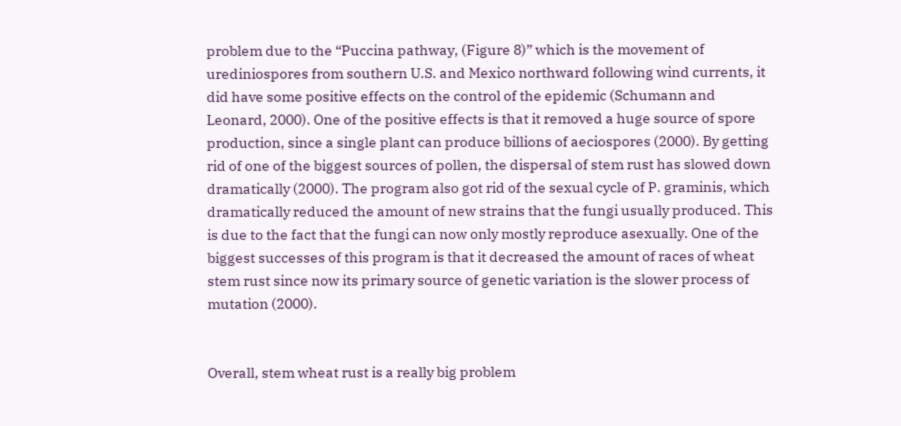problem due to the “Puccina pathway, (Figure 8)” which is the movement of urediniospores from southern U.S. and Mexico northward following wind currents, it did have some positive effects on the control of the epidemic (Schumann and Leonard, 2000). One of the positive effects is that it removed a huge source of spore production, since a single plant can produce billions of aeciospores (2000). By getting rid of one of the biggest sources of pollen, the dispersal of stem rust has slowed down dramatically (2000). The program also got rid of the sexual cycle of P. graminis, which dramatically reduced the amount of new strains that the fungi usually produced. This is due to the fact that the fungi can now only mostly reproduce asexually. One of the biggest successes of this program is that it decreased the amount of races of wheat stem rust since now its primary source of genetic variation is the slower process of mutation (2000).


Overall, stem wheat rust is a really big problem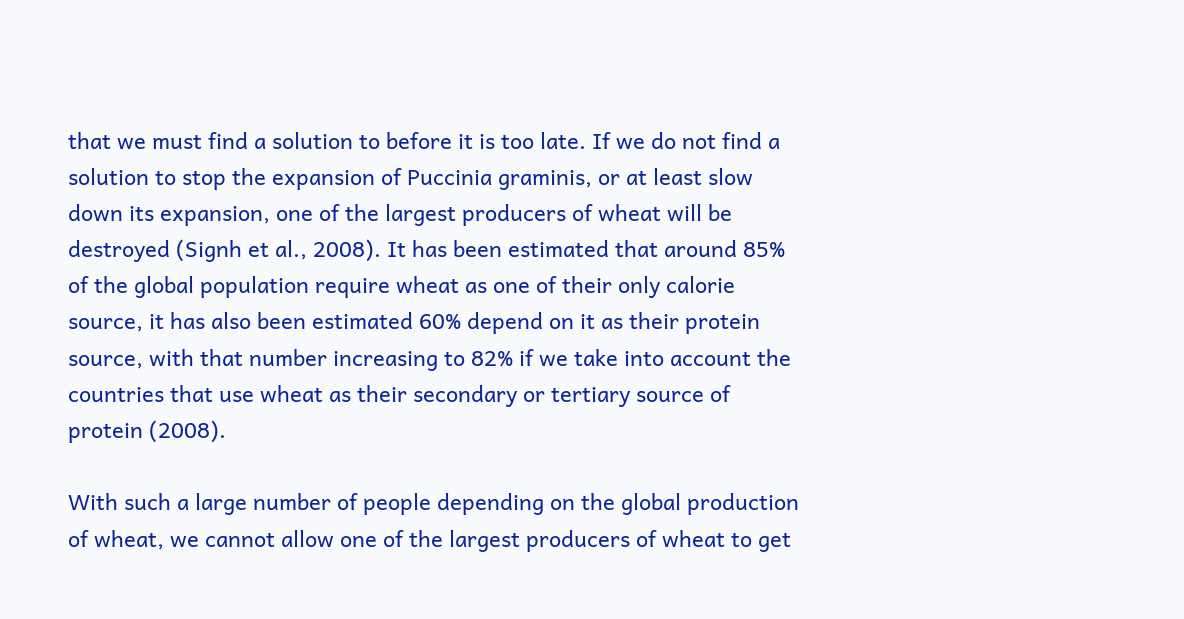that we must find a solution to before it is too late. If we do not find a solution to stop the expansion of Puccinia graminis, or at least slow down its expansion, one of the largest producers of wheat will be destroyed (Signh et al., 2008). It has been estimated that around 85% of the global population require wheat as one of their only calorie source, it has also been estimated 60% depend on it as their protein source, with that number increasing to 82% if we take into account the countries that use wheat as their secondary or tertiary source of protein (2008).

With such a large number of people depending on the global production of wheat, we cannot allow one of the largest producers of wheat to get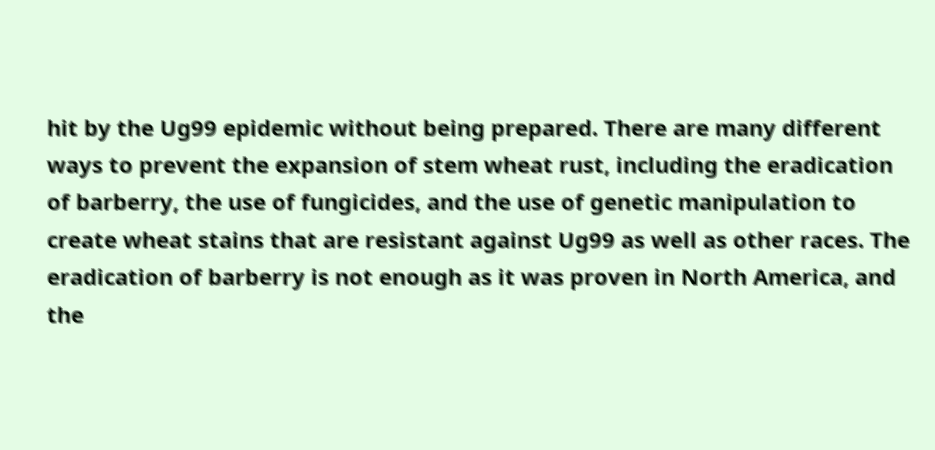hit by the Ug99 epidemic without being prepared. There are many different ways to prevent the expansion of stem wheat rust, including the eradication of barberry, the use of fungicides, and the use of genetic manipulation to create wheat stains that are resistant against Ug99 as well as other races. The eradication of barberry is not enough as it was proven in North America, and the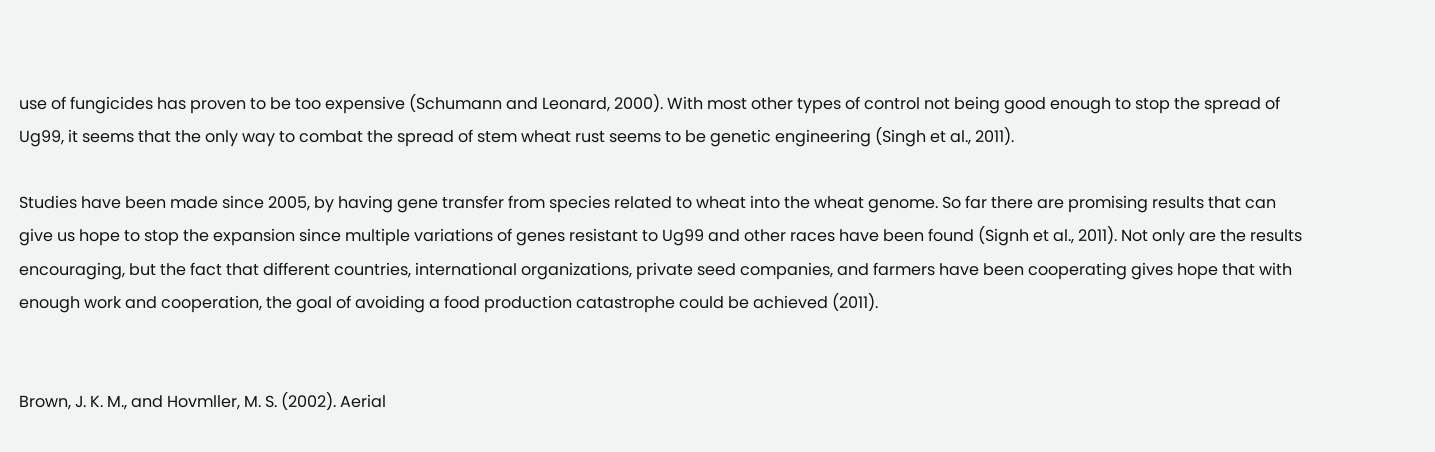use of fungicides has proven to be too expensive (Schumann and Leonard, 2000). With most other types of control not being good enough to stop the spread of Ug99, it seems that the only way to combat the spread of stem wheat rust seems to be genetic engineering (Singh et al., 2011).

Studies have been made since 2005, by having gene transfer from species related to wheat into the wheat genome. So far there are promising results that can give us hope to stop the expansion since multiple variations of genes resistant to Ug99 and other races have been found (Signh et al., 2011). Not only are the results encouraging, but the fact that different countries, international organizations, private seed companies, and farmers have been cooperating gives hope that with enough work and cooperation, the goal of avoiding a food production catastrophe could be achieved (2011).


Brown, J. K. M., and Hovmller, M. S. (2002). Aerial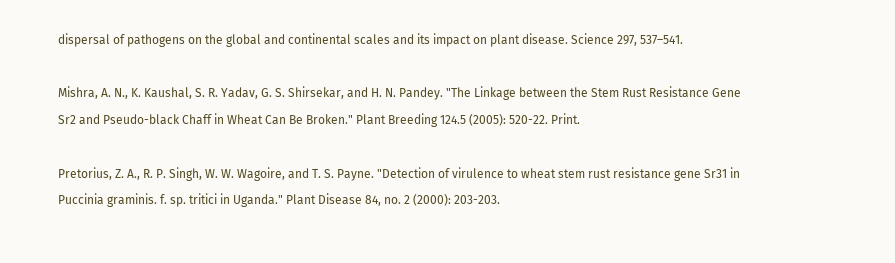dispersal of pathogens on the global and continental scales and its impact on plant disease. Science 297, 537–541.

Mishra, A. N., K. Kaushal, S. R. Yadav, G. S. Shirsekar, and H. N. Pandey. "The Linkage between the Stem Rust Resistance Gene Sr2 and Pseudo-black Chaff in Wheat Can Be Broken." Plant Breeding 124.5 (2005): 520-22. Print.

Pretorius, Z. A., R. P. Singh, W. W. Wagoire, and T. S. Payne. "Detection of virulence to wheat stem rust resistance gene Sr31 in Puccinia graminis. f. sp. tritici in Uganda." Plant Disease 84, no. 2 (2000): 203-203.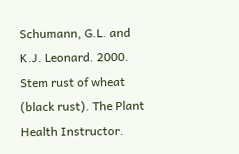Schumann, G.L. and K.J. Leonard. 2000. Stem rust of wheat (black rust). The Plant Health Instructor.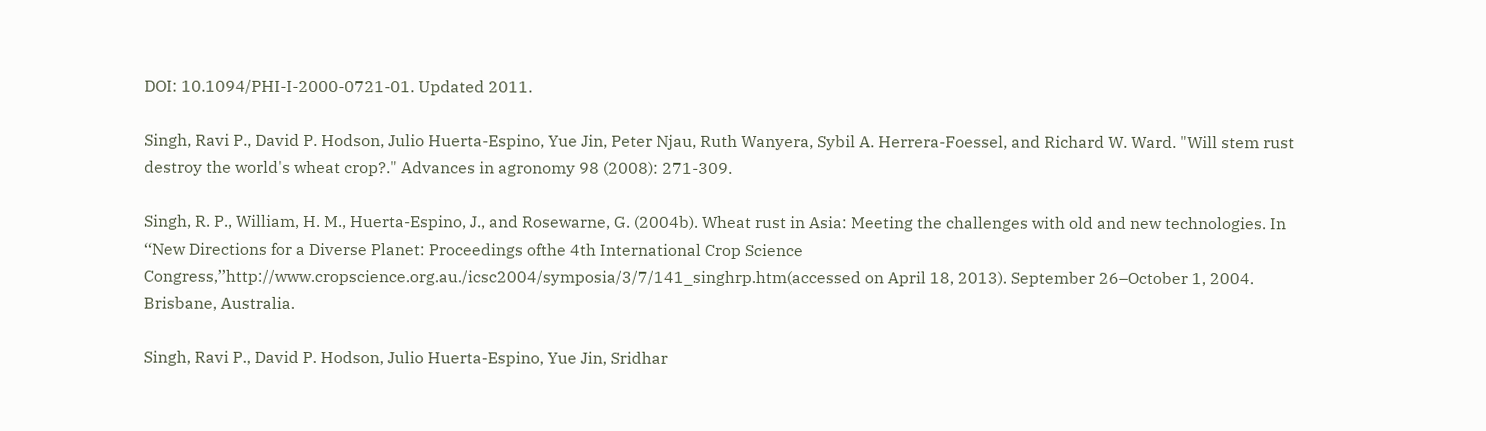DOI: 10.1094/PHI-I-2000-0721-01. Updated 2011.

Singh, Ravi P., David P. Hodson, Julio Huerta-Espino, Yue Jin, Peter Njau, Ruth Wanyera, Sybil A. Herrera-Foessel, and Richard W. Ward. "Will stem rust destroy the world's wheat crop?." Advances in agronomy 98 (2008): 271-309.

Singh, R. P., William, H. M., Huerta-Espino, J., and Rosewarne, G. (2004b). Wheat rust in Asia: Meeting the challenges with old and new technologies. In ‘‘New Directions for a Diverse Planet: Proceedings ofthe 4th International Crop Science Congress,’’http://www.cropscience.org.au./icsc2004/symposia/3/7/141_singhrp.htm(accessed on April 18, 2013). September 26–October 1, 2004. Brisbane, Australia.

Singh, Ravi P., David P. Hodson, Julio Huerta-Espino, Yue Jin, Sridhar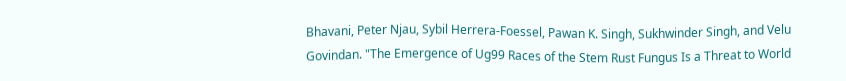Bhavani, Peter Njau, Sybil Herrera-Foessel, Pawan K. Singh, Sukhwinder Singh, and Velu Govindan. "The Emergence of Ug99 Races of the Stem Rust Fungus Is a Threat to World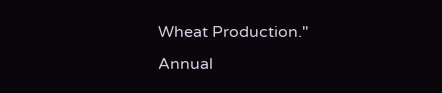Wheat Production." Annual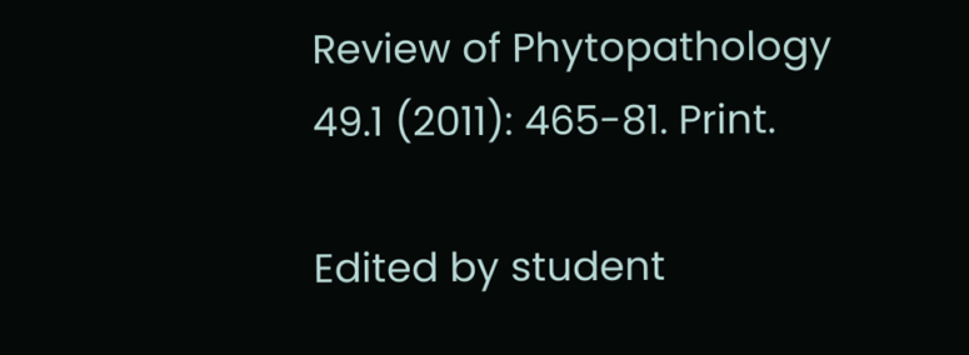Review of Phytopathology 49.1 (2011): 465-81. Print.

Edited by student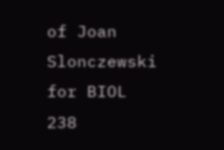of Joan Slonczewski for BIOL 238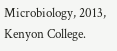Microbiology, 2013, Kenyon College.